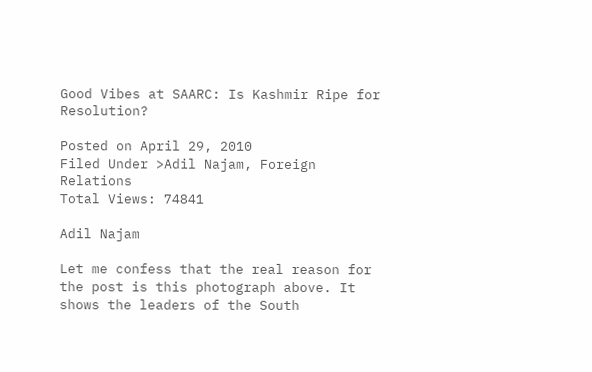Good Vibes at SAARC: Is Kashmir Ripe for Resolution?

Posted on April 29, 2010
Filed Under >Adil Najam, Foreign Relations
Total Views: 74841

Adil Najam

Let me confess that the real reason for the post is this photograph above. It shows the leaders of the South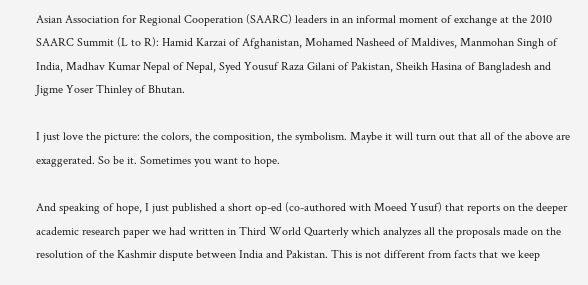Asian Association for Regional Cooperation (SAARC) leaders in an informal moment of exchange at the 2010 SAARC Summit (L to R): Hamid Karzai of Afghanistan, Mohamed Nasheed of Maldives, Manmohan Singh of India, Madhav Kumar Nepal of Nepal, Syed Yousuf Raza Gilani of Pakistan, Sheikh Hasina of Bangladesh and Jigme Yoser Thinley of Bhutan.

I just love the picture: the colors, the composition, the symbolism. Maybe it will turn out that all of the above are exaggerated. So be it. Sometimes you want to hope.

And speaking of hope, I just published a short op-ed (co-authored with Moeed Yusuf) that reports on the deeper academic research paper we had written in Third World Quarterly which analyzes all the proposals made on the resolution of the Kashmir dispute between India and Pakistan. This is not different from facts that we keep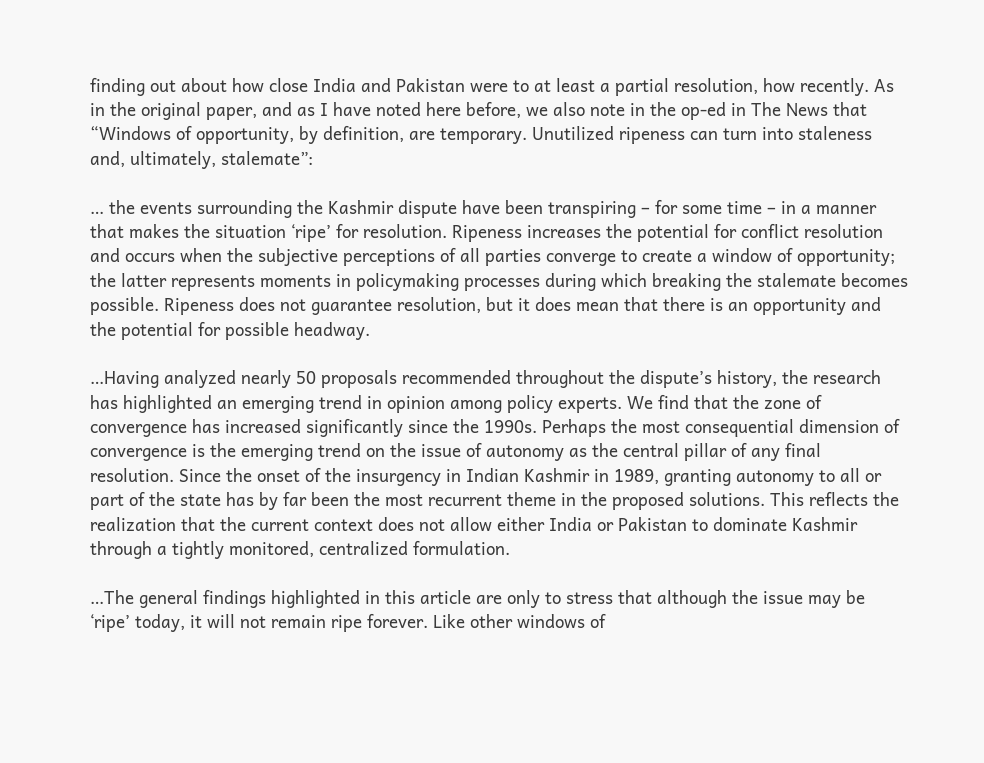finding out about how close India and Pakistan were to at least a partial resolution, how recently. As in the original paper, and as I have noted here before, we also note in the op-ed in The News that “Windows of opportunity, by definition, are temporary. Unutilized ripeness can turn into staleness and, ultimately, stalemate”:

… the events surrounding the Kashmir dispute have been transpiring – for some time – in a manner that makes the situation ‘ripe’ for resolution. Ripeness increases the potential for conflict resolution and occurs when the subjective perceptions of all parties converge to create a window of opportunity; the latter represents moments in policymaking processes during which breaking the stalemate becomes possible. Ripeness does not guarantee resolution, but it does mean that there is an opportunity and the potential for possible headway.

…Having analyzed nearly 50 proposals recommended throughout the dispute’s history, the research has highlighted an emerging trend in opinion among policy experts. We find that the zone of convergence has increased significantly since the 1990s. Perhaps the most consequential dimension of convergence is the emerging trend on the issue of autonomy as the central pillar of any final resolution. Since the onset of the insurgency in Indian Kashmir in 1989, granting autonomy to all or part of the state has by far been the most recurrent theme in the proposed solutions. This reflects the realization that the current context does not allow either India or Pakistan to dominate Kashmir through a tightly monitored, centralized formulation.

…The general findings highlighted in this article are only to stress that although the issue may be ‘ripe’ today, it will not remain ripe forever. Like other windows of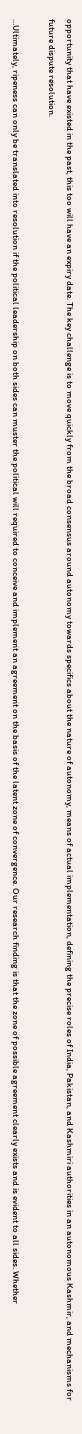opportunity that have existed in the past, this too will have an expiry date. The key challenge is to move quickly from the broad consensus around autonomy towards specifics about the nature of autonomy, means of actual implementation, defining the precise roles of India, Pakistan, and Kashmiri authorities in an autonomous Kashmir, and mechanisms for future dispute resolution.

…Ultimately, ripeness can only be translated into resolution if the political leadership on both sides can muster the political will required to conceive and implement an agreement on the basis of the latent zone of convergence. Our research finding is that the zone of possible agreement clearly exists and is evident to all sides. Whether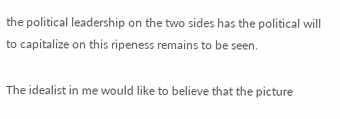the political leadership on the two sides has the political will to capitalize on this ripeness remains to be seen.

The idealist in me would like to believe that the picture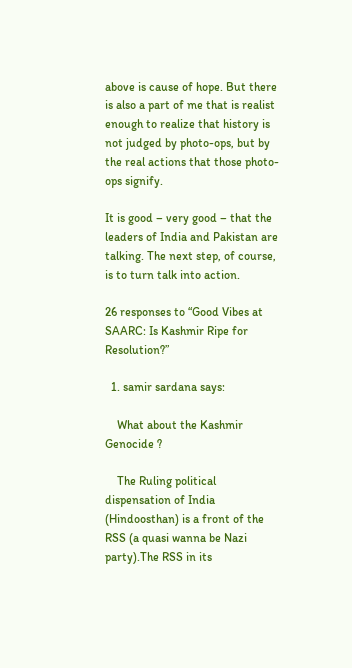above is cause of hope. But there is also a part of me that is realist enough to realize that history is not judged by photo-ops, but by the real actions that those photo-ops signify.

It is good – very good – that the leaders of India and Pakistan are talking. The next step, of course, is to turn talk into action.

26 responses to “Good Vibes at SAARC: Is Kashmir Ripe for Resolution?”

  1. samir sardana says:

    What about the Kashmir Genocide ?

    The Ruling political dispensation of India (Hindoosthan) is a front of the RSS (a quasi wanna be Nazi party).The RSS in its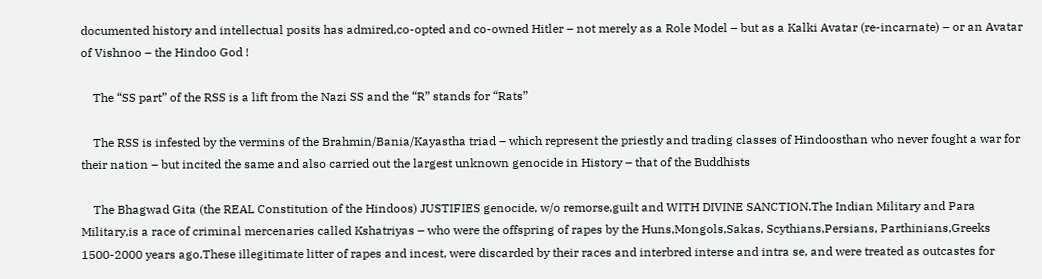documented history and intellectual posits has admired,co-opted and co-owned Hitler – not merely as a Role Model – but as a Kalki Avatar (re-incarnate) – or an Avatar of Vishnoo – the Hindoo God !

    The “SS part” of the RSS is a lift from the Nazi SS and the “R” stands for “Rats”

    The RSS is infested by the vermins of the Brahmin/Bania/Kayastha triad – which represent the priestly and trading classes of Hindoosthan who never fought a war for their nation – but incited the same and also carried out the largest unknown genocide in History – that of the Buddhists

    The Bhagwad Gita (the REAL Constitution of the Hindoos) JUSTIFIES genocide, w/o remorse,guilt and WITH DIVINE SANCTION.The Indian Military and Para Military,is a race of criminal mercenaries called Kshatriyas – who were the offspring of rapes by the Huns,Mongols,Sakas, Scythians,Persians, Parthinians,Greeks 1500-2000 years ago.These illegitimate litter of rapes and incest, were discarded by their races and interbred interse and intra se, and were treated as outcastes for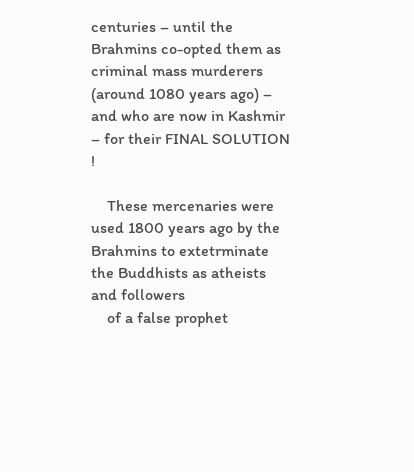centuries – until the Brahmins co-opted them as criminal mass murderers (around 1080 years ago) – and who are now in Kashmir – for their FINAL SOLUTION !

    These mercenaries were used 1800 years ago by the Brahmins to extetrminate the Buddhists as atheists and followers
    of a false prophet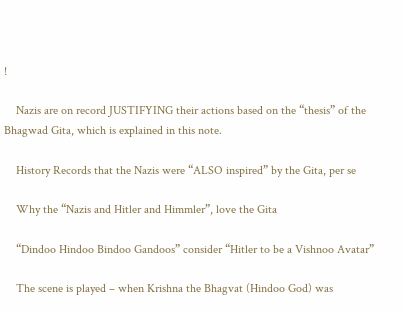!

    Nazis are on record JUSTIFYING their actions based on the “thesis” of the Bhagwad Gita, which is explained in this note.

    History Records that the Nazis were “ALSO inspired” by the Gita, per se

    Why the “Nazis and Hitler and Himmler”, love the Gita

    “Dindoo Hindoo Bindoo Gandoos” consider “Hitler to be a Vishnoo Avatar”

    The scene is played – when Krishna the Bhagvat (Hindoo God) was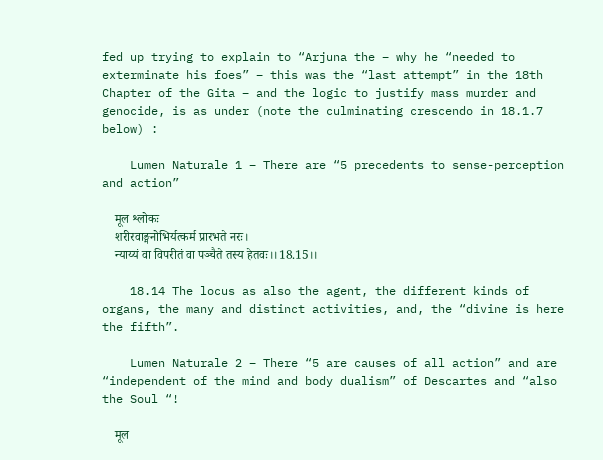fed up trying to explain to “Arjuna the – why he “needed to exterminate his foes” – this was the “last attempt” in the 18th Chapter of the Gita – and the logic to justify mass murder and genocide, is as under (note the culminating crescendo in 18.1.7 below) :

    Lumen Naturale 1 – There are “5 precedents to sense-perception and action”

    मूल श्लोकः
    शरीरवाङ्मनोभिर्यत्कर्म प्रारभते नरः।
    न्याय्यं वा विपरीतं वा पञ्चैते तस्य हेतवः।।18.15।।

    18.14 The locus as also the agent, the different kinds of organs, the many and distinct activities, and, the “divine is here the fifth”.

    Lumen Naturale 2 – There “5 are causes of all action” and are “independent of the mind and body dualism” of Descartes and “also the Soul “!

    मूल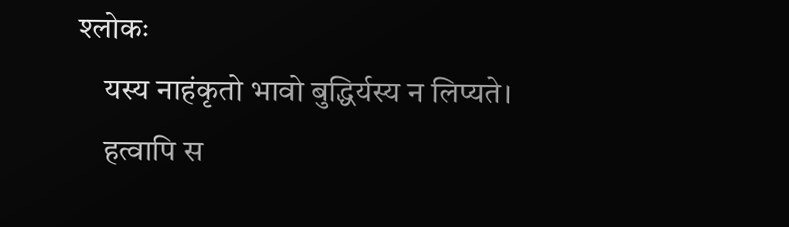श्लोकः
    यस्य नाहंकृतो भावो बुद्धिर्यस्य न लिप्यते।
    हत्वापि स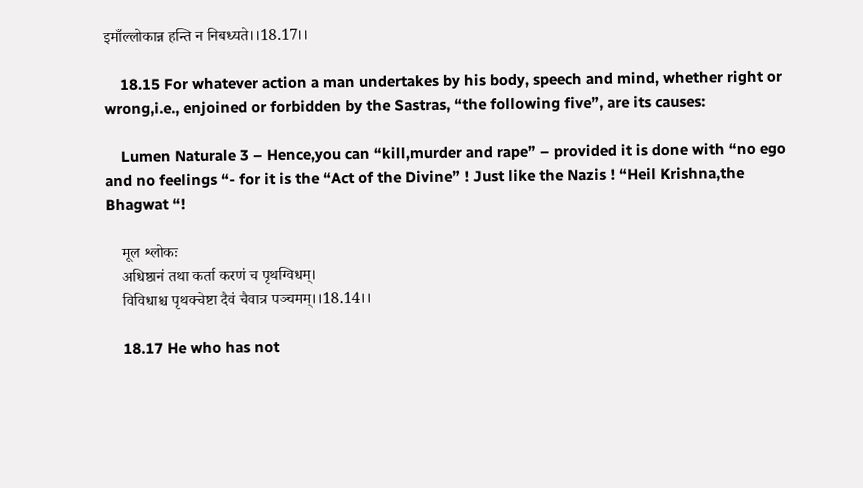इमाँल्लोकान्न हन्ति न निबध्यते।।18.17।।

    18.15 For whatever action a man undertakes by his body, speech and mind, whether right or wrong,i.e., enjoined or forbidden by the Sastras, “the following five”, are its causes:

    Lumen Naturale 3 – Hence,you can “kill,murder and rape” – provided it is done with “no ego and no feelings “- for it is the “Act of the Divine” ! Just like the Nazis ! “Heil Krishna,the Bhagwat “!

    मूल श्लोकः
    अधिष्ठानं तथा कर्ता करणं च पृथग्विधम्।
    विविधाश्च पृथक्चेष्टा दैवं चैवात्र पञ्चमम्।।18.14।।

    18.17 He who has not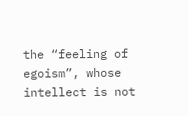the “feeling of egoism”, whose intellect is not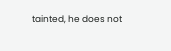tainted, he does not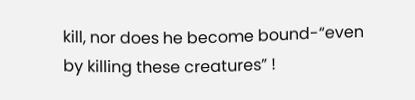kill, nor does he become bound-“even by killing these creatures” !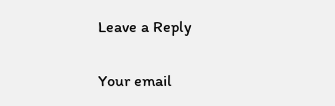Leave a Reply

Your email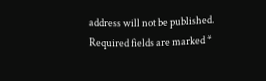address will not be published. Required fields are marked *